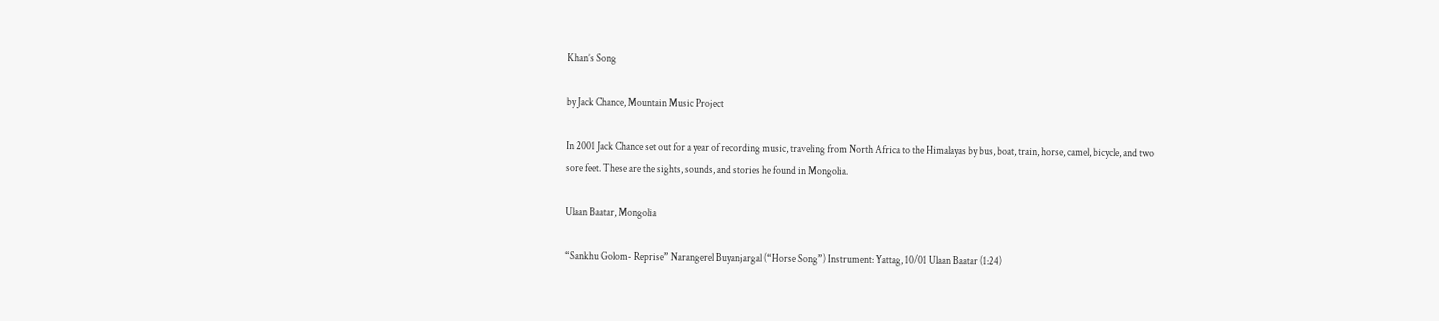Khan’s Song

by Jack Chance, Mountain Music Project

In 2001 Jack Chance set out for a year of recording music, traveling from North Africa to the Himalayas by bus, boat, train, horse, camel, bicycle, and two sore feet. These are the sights, sounds, and stories he found in Mongolia.

Ulaan Baatar, Mongolia

“Sankhu Golom- Reprise” Narangerel Buyanjargal (“Horse Song”) Instrument: Yattag, 10/01 Ulaan Baatar (1:24)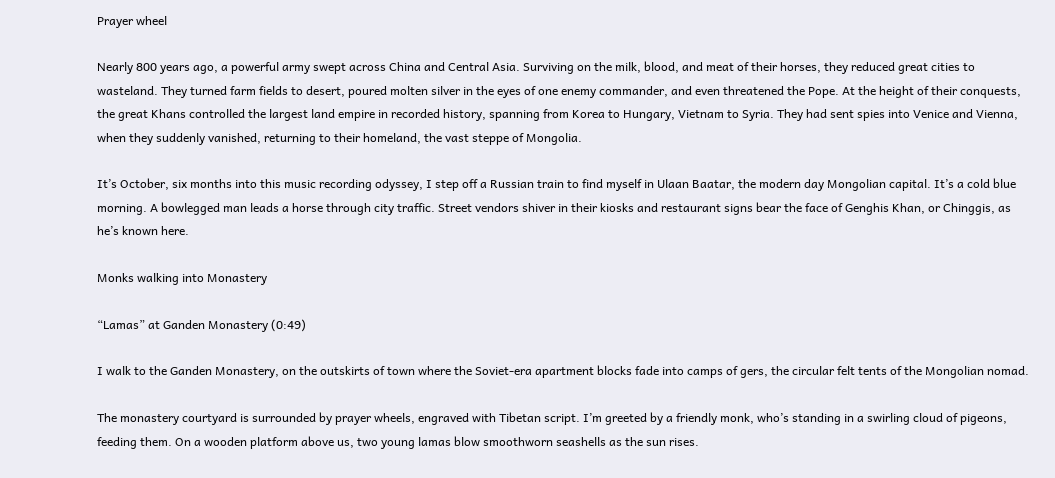Prayer wheel

Nearly 800 years ago, a powerful army swept across China and Central Asia. Surviving on the milk, blood, and meat of their horses, they reduced great cities to wasteland. They turned farm fields to desert, poured molten silver in the eyes of one enemy commander, and even threatened the Pope. At the height of their conquests, the great Khans controlled the largest land empire in recorded history, spanning from Korea to Hungary, Vietnam to Syria. They had sent spies into Venice and Vienna, when they suddenly vanished, returning to their homeland, the vast steppe of Mongolia.

It’s October, six months into this music recording odyssey, I step off a Russian train to find myself in Ulaan Baatar, the modern day Mongolian capital. It’s a cold blue morning. A bowlegged man leads a horse through city traffic. Street vendors shiver in their kiosks and restaurant signs bear the face of Genghis Khan, or Chinggis, as he’s known here.

Monks walking into Monastery

“Lamas” at Ganden Monastery (0:49)

I walk to the Ganden Monastery, on the outskirts of town where the Soviet-era apartment blocks fade into camps of gers, the circular felt tents of the Mongolian nomad.

The monastery courtyard is surrounded by prayer wheels, engraved with Tibetan script. I’m greeted by a friendly monk, who’s standing in a swirling cloud of pigeons, feeding them. On a wooden platform above us, two young lamas blow smoothworn seashells as the sun rises.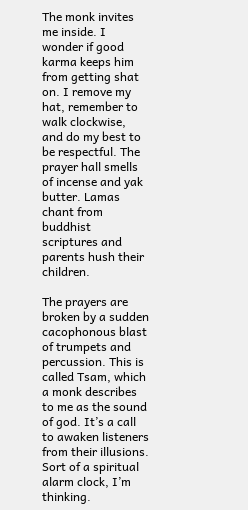The monk invites me inside. I wonder if good karma keeps him from getting shat on. I remove my hat, remember to walk clockwise, and do my best to be respectful. The prayer hall smells of incense and yak butter. Lamas chant from buddhist scriptures and parents hush their children.

The prayers are broken by a sudden cacophonous blast of trumpets and percussion. This is called Tsam, which a monk describes to me as the sound of god. It’s a call to awaken listeners from their illusions. Sort of a spiritual alarm clock, I’m thinking.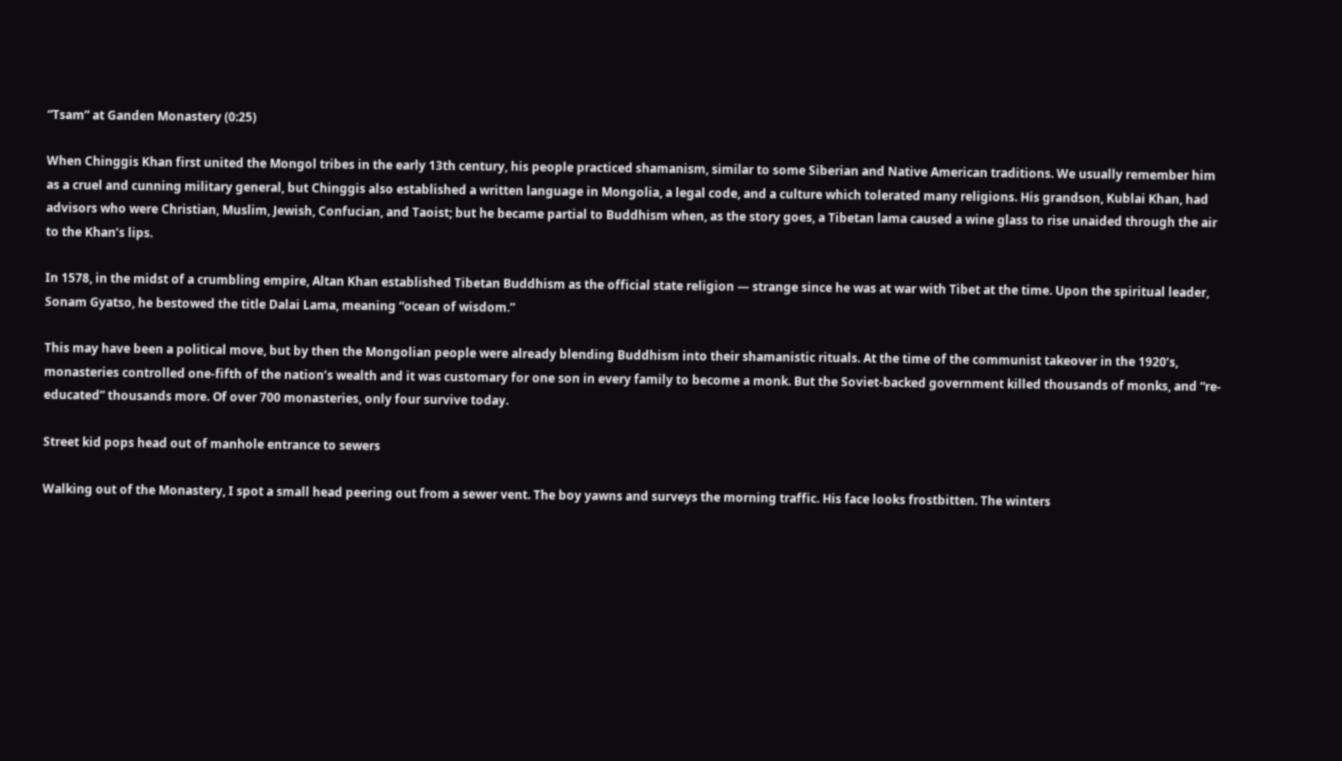“Tsam” at Ganden Monastery (0:25)

When Chinggis Khan first united the Mongol tribes in the early 13th century, his people practiced shamanism, similar to some Siberian and Native American traditions. We usually remember him as a cruel and cunning military general, but Chinggis also established a written language in Mongolia, a legal code, and a culture which tolerated many religions. His grandson, Kublai Khan, had advisors who were Christian, Muslim, Jewish, Confucian, and Taoist; but he became partial to Buddhism when, as the story goes, a Tibetan lama caused a wine glass to rise unaided through the air to the Khan’s lips.

In 1578, in the midst of a crumbling empire, Altan Khan established Tibetan Buddhism as the official state religion — strange since he was at war with Tibet at the time. Upon the spiritual leader, Sonam Gyatso, he bestowed the title Dalai Lama, meaning “ocean of wisdom.”

This may have been a political move, but by then the Mongolian people were already blending Buddhism into their shamanistic rituals. At the time of the communist takeover in the 1920’s, monasteries controlled one-fifth of the nation’s wealth and it was customary for one son in every family to become a monk. But the Soviet-backed government killed thousands of monks, and “re-educated” thousands more. Of over 700 monasteries, only four survive today.

Street kid pops head out of manhole entrance to sewers

Walking out of the Monastery, I spot a small head peering out from a sewer vent. The boy yawns and surveys the morning traffic. His face looks frostbitten. The winters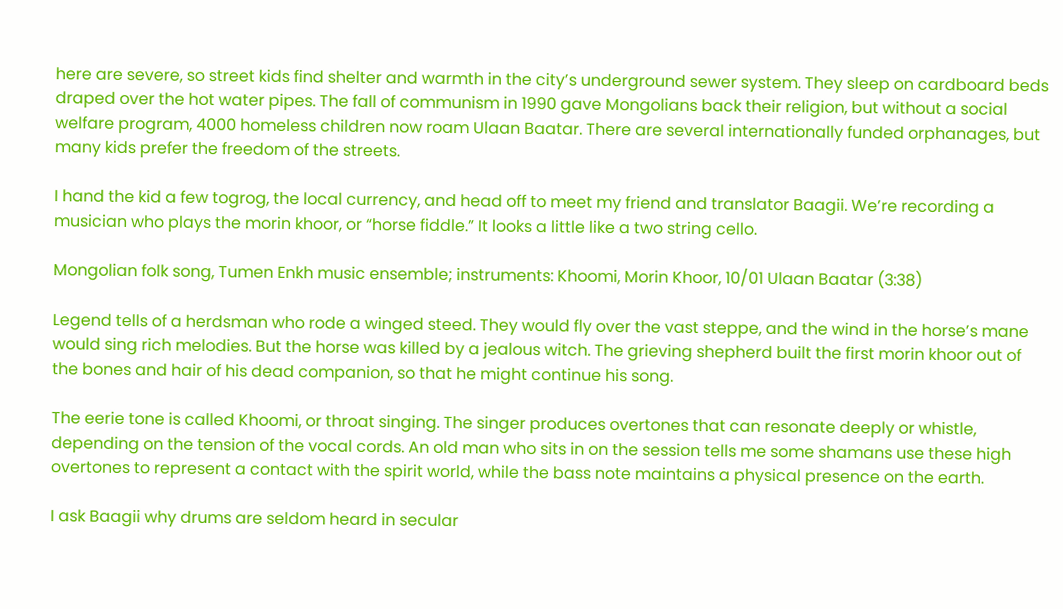here are severe, so street kids find shelter and warmth in the city’s underground sewer system. They sleep on cardboard beds draped over the hot water pipes. The fall of communism in 1990 gave Mongolians back their religion, but without a social welfare program, 4000 homeless children now roam Ulaan Baatar. There are several internationally funded orphanages, but many kids prefer the freedom of the streets.

I hand the kid a few togrog, the local currency, and head off to meet my friend and translator Baagii. We’re recording a musician who plays the morin khoor, or “horse fiddle.” It looks a little like a two string cello.

Mongolian folk song, Tumen Enkh music ensemble; instruments: Khoomi, Morin Khoor, 10/01 Ulaan Baatar (3:38)

Legend tells of a herdsman who rode a winged steed. They would fly over the vast steppe, and the wind in the horse’s mane would sing rich melodies. But the horse was killed by a jealous witch. The grieving shepherd built the first morin khoor out of the bones and hair of his dead companion, so that he might continue his song.

The eerie tone is called Khoomi, or throat singing. The singer produces overtones that can resonate deeply or whistle, depending on the tension of the vocal cords. An old man who sits in on the session tells me some shamans use these high overtones to represent a contact with the spirit world, while the bass note maintains a physical presence on the earth.

I ask Baagii why drums are seldom heard in secular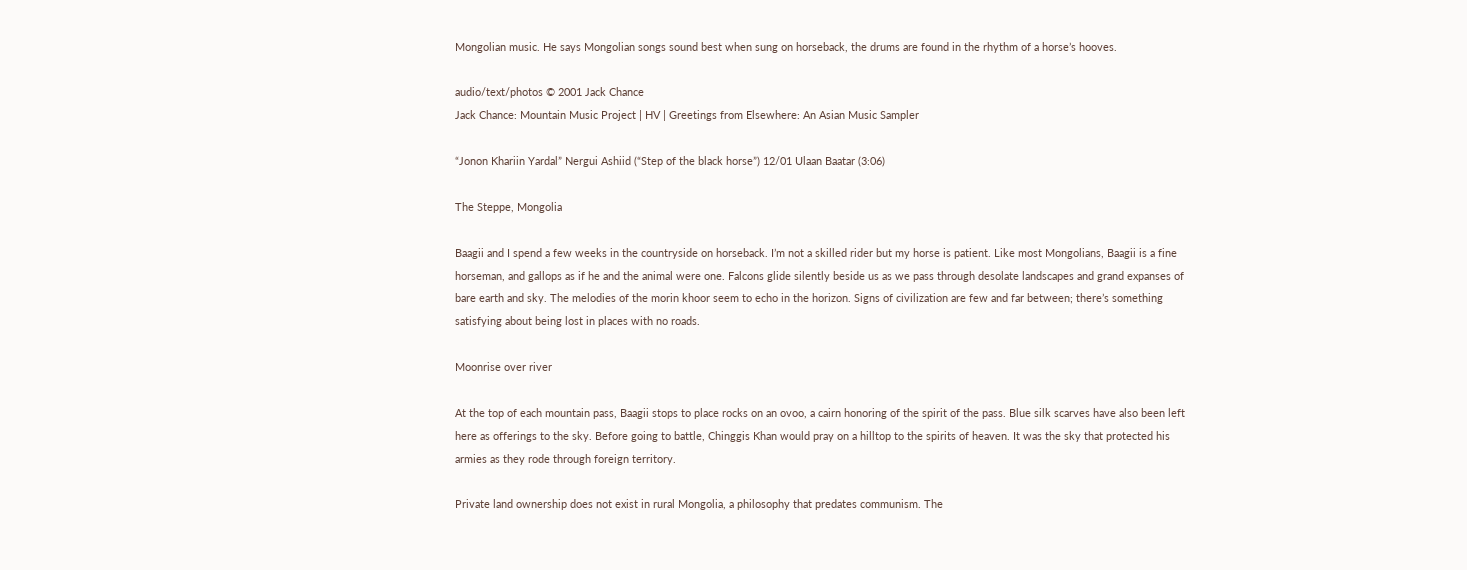Mongolian music. He says Mongolian songs sound best when sung on horseback, the drums are found in the rhythm of a horse’s hooves.

audio/text/photos © 2001 Jack Chance
Jack Chance: Mountain Music Project | HV | Greetings from Elsewhere: An Asian Music Sampler

“Jonon Khariin Yardal” Nergui Ashiid (“Step of the black horse”) 12/01 Ulaan Baatar (3:06)

The Steppe, Mongolia

Baagii and I spend a few weeks in the countryside on horseback. I’m not a skilled rider but my horse is patient. Like most Mongolians, Baagii is a fine horseman, and gallops as if he and the animal were one. Falcons glide silently beside us as we pass through desolate landscapes and grand expanses of bare earth and sky. The melodies of the morin khoor seem to echo in the horizon. Signs of civilization are few and far between; there’s something satisfying about being lost in places with no roads.

Moonrise over river

At the top of each mountain pass, Baagii stops to place rocks on an ovoo, a cairn honoring of the spirit of the pass. Blue silk scarves have also been left here as offerings to the sky. Before going to battle, Chinggis Khan would pray on a hilltop to the spirits of heaven. It was the sky that protected his armies as they rode through foreign territory.

Private land ownership does not exist in rural Mongolia, a philosophy that predates communism. The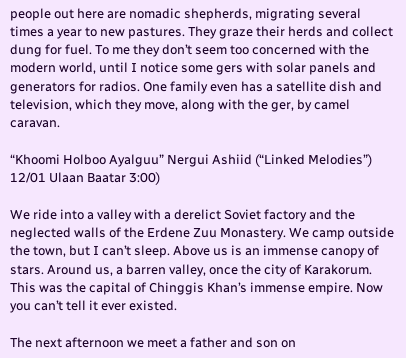people out here are nomadic shepherds, migrating several times a year to new pastures. They graze their herds and collect dung for fuel. To me they don’t seem too concerned with the modern world, until I notice some gers with solar panels and generators for radios. One family even has a satellite dish and television, which they move, along with the ger, by camel caravan.

“Khoomi Holboo Ayalguu” Nergui Ashiid (“Linked Melodies”) 12/01 Ulaan Baatar 3:00)

We ride into a valley with a derelict Soviet factory and the neglected walls of the Erdene Zuu Monastery. We camp outside the town, but I can’t sleep. Above us is an immense canopy of stars. Around us, a barren valley, once the city of Karakorum. This was the capital of Chinggis Khan’s immense empire. Now you can’t tell it ever existed.

The next afternoon we meet a father and son on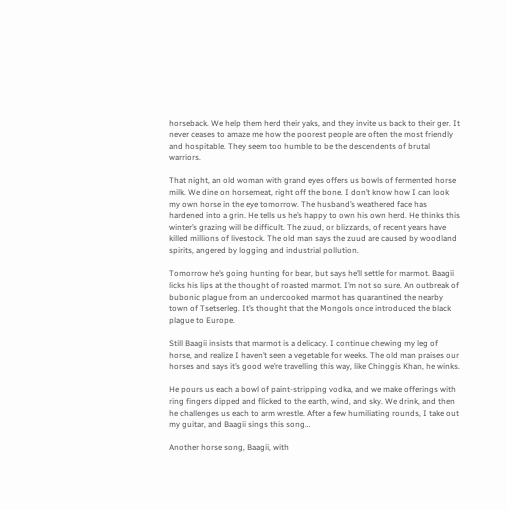horseback. We help them herd their yaks, and they invite us back to their ger. It never ceases to amaze me how the poorest people are often the most friendly and hospitable. They seem too humble to be the descendents of brutal warriors.

That night, an old woman with grand eyes offers us bowls of fermented horse milk. We dine on horsemeat, right off the bone. I don’t know how I can look my own horse in the eye tomorrow. The husband’s weathered face has hardened into a grin. He tells us he’s happy to own his own herd. He thinks this winter’s grazing will be difficult. The zuud, or blizzards, of recent years have killed millions of livestock. The old man says the zuud are caused by woodland spirits, angered by logging and industrial pollution.

Tomorrow he’s going hunting for bear, but says he’ll settle for marmot. Baagii licks his lips at the thought of roasted marmot. I’m not so sure. An outbreak of bubonic plague from an undercooked marmot has quarantined the nearby town of Tsetserleg. It’s thought that the Mongols once introduced the black plague to Europe.

Still Baagii insists that marmot is a delicacy. I continue chewing my leg of horse, and realize I haven’t seen a vegetable for weeks. The old man praises our horses and says it’s good we’re travelling this way, like Chinggis Khan, he winks.

He pours us each a bowl of paint-stripping vodka, and we make offerings with ring fingers dipped and flicked to the earth, wind, and sky. We drink, and then he challenges us each to arm wrestle. After a few humiliating rounds, I take out my guitar, and Baagii sings this song…

Another horse song, Baagii, with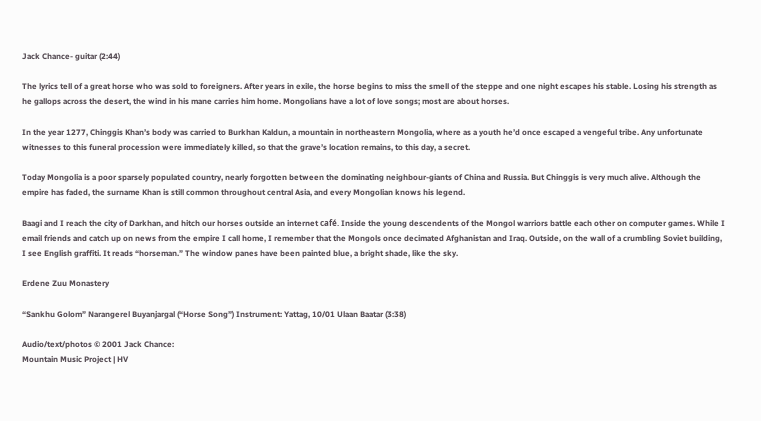Jack Chance- guitar (2:44)

The lyrics tell of a great horse who was sold to foreigners. After years in exile, the horse begins to miss the smell of the steppe and one night escapes his stable. Losing his strength as he gallops across the desert, the wind in his mane carries him home. Mongolians have a lot of love songs; most are about horses.

In the year 1277, Chinggis Khan’s body was carried to Burkhan Kaldun, a mountain in northeastern Mongolia, where as a youth he’d once escaped a vengeful tribe. Any unfortunate witnesses to this funeral procession were immediately killed, so that the grave’s location remains, to this day, a secret.

Today Mongolia is a poor sparsely populated country, nearly forgotten between the dominating neighbour-giants of China and Russia. But Chinggis is very much alive. Although the empire has faded, the surname Khan is still common throughout central Asia, and every Mongolian knows his legend.

Baagi and I reach the city of Darkhan, and hitch our horses outside an internet café. Inside the young descendents of the Mongol warriors battle each other on computer games. While I email friends and catch up on news from the empire I call home, I remember that the Mongols once decimated Afghanistan and Iraq. Outside, on the wall of a crumbling Soviet building, I see English graffiti. It reads “horseman.” The window panes have been painted blue, a bright shade, like the sky.

Erdene Zuu Monastery

“Sankhu Golom” Narangerel Buyanjargal (“Horse Song”) Instrument: Yattag, 10/01 Ulaan Baatar (3:38)

Audio/text/photos © 2001 Jack Chance:
Mountain Music Project | HV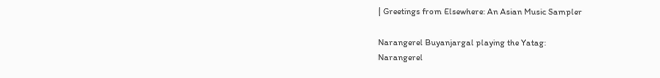| Greetings from Elsewhere: An Asian Music Sampler

Narangerel Buyanjargal playing the Yatag:
Narangerel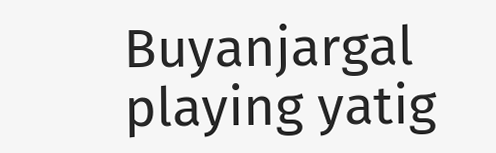Buyanjargal playing yatig